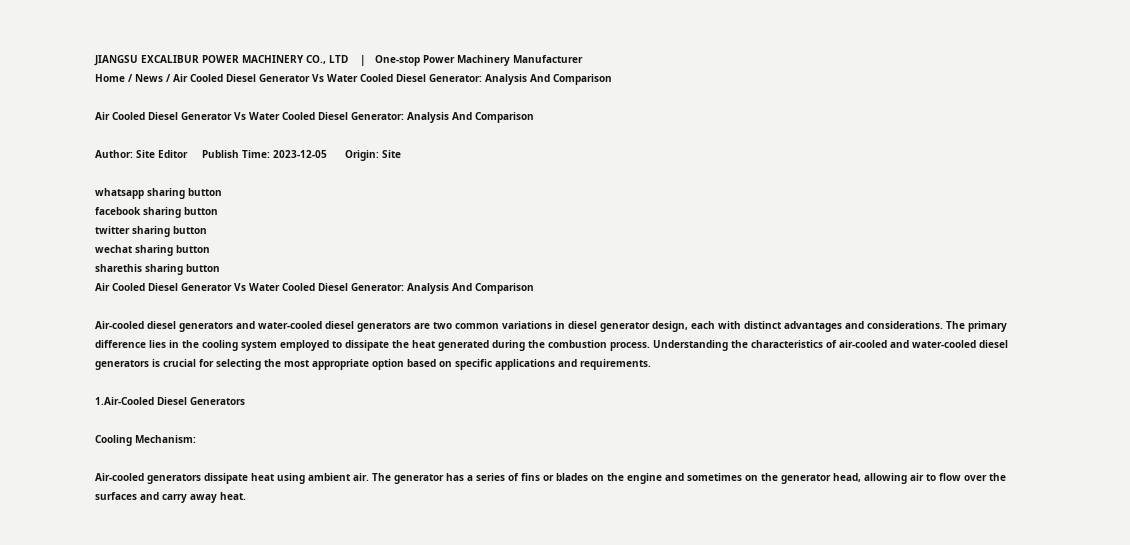JIANGSU EXCALIBUR POWER MACHINERY CO., LTD    |   One-stop Power Machinery Manufacturer
Home / News / Air Cooled Diesel Generator Vs Water Cooled Diesel Generator: Analysis And Comparison

Air Cooled Diesel Generator Vs Water Cooled Diesel Generator: Analysis And Comparison

Author: Site Editor     Publish Time: 2023-12-05      Origin: Site

whatsapp sharing button
facebook sharing button
twitter sharing button
wechat sharing button
sharethis sharing button
Air Cooled Diesel Generator Vs Water Cooled Diesel Generator: Analysis And Comparison

Air-cooled diesel generators and water-cooled diesel generators are two common variations in diesel generator design, each with distinct advantages and considerations. The primary difference lies in the cooling system employed to dissipate the heat generated during the combustion process. Understanding the characteristics of air-cooled and water-cooled diesel generators is crucial for selecting the most appropriate option based on specific applications and requirements.

1.Air-Cooled Diesel Generators

Cooling Mechanism:

Air-cooled generators dissipate heat using ambient air. The generator has a series of fins or blades on the engine and sometimes on the generator head, allowing air to flow over the surfaces and carry away heat.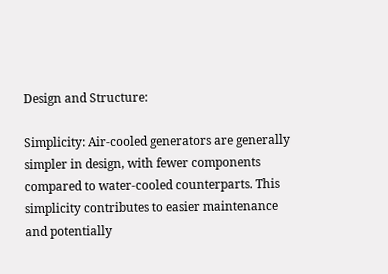Design and Structure:

Simplicity: Air-cooled generators are generally simpler in design, with fewer components compared to water-cooled counterparts. This simplicity contributes to easier maintenance and potentially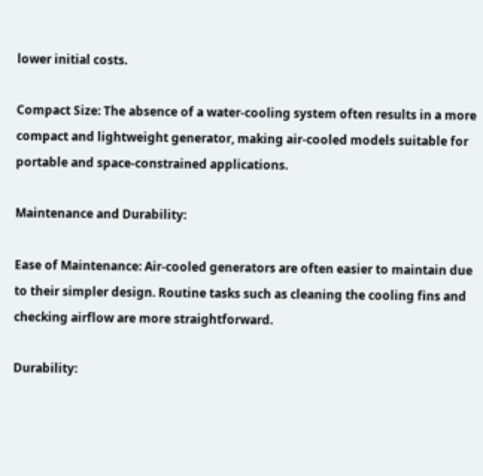lower initial costs.

Compact Size: The absence of a water-cooling system often results in a more compact and lightweight generator, making air-cooled models suitable for portable and space-constrained applications.

Maintenance and Durability:

Ease of Maintenance: Air-cooled generators are often easier to maintain due to their simpler design. Routine tasks such as cleaning the cooling fins and checking airflow are more straightforward.

Durability: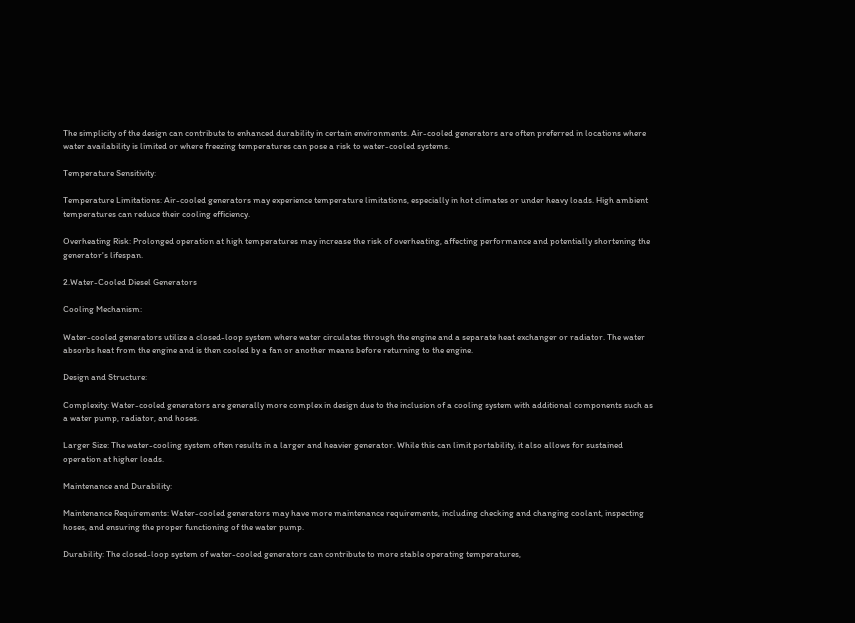The simplicity of the design can contribute to enhanced durability in certain environments. Air-cooled generators are often preferred in locations where water availability is limited or where freezing temperatures can pose a risk to water-cooled systems.

Temperature Sensitivity:

Temperature Limitations: Air-cooled generators may experience temperature limitations, especially in hot climates or under heavy loads. High ambient temperatures can reduce their cooling efficiency.

Overheating Risk: Prolonged operation at high temperatures may increase the risk of overheating, affecting performance and potentially shortening the generator's lifespan.

2.Water-Cooled Diesel Generators

Cooling Mechanism:

Water-cooled generators utilize a closed-loop system where water circulates through the engine and a separate heat exchanger or radiator. The water absorbs heat from the engine and is then cooled by a fan or another means before returning to the engine.

Design and Structure:

Complexity: Water-cooled generators are generally more complex in design due to the inclusion of a cooling system with additional components such as a water pump, radiator, and hoses.

Larger Size: The water-cooling system often results in a larger and heavier generator. While this can limit portability, it also allows for sustained operation at higher loads.

Maintenance and Durability:

Maintenance Requirements: Water-cooled generators may have more maintenance requirements, including checking and changing coolant, inspecting hoses, and ensuring the proper functioning of the water pump.

Durability: The closed-loop system of water-cooled generators can contribute to more stable operating temperatures,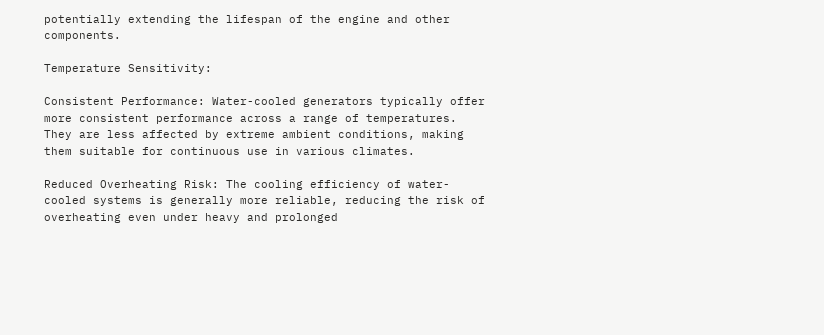potentially extending the lifespan of the engine and other components.

Temperature Sensitivity:

Consistent Performance: Water-cooled generators typically offer more consistent performance across a range of temperatures. They are less affected by extreme ambient conditions, making them suitable for continuous use in various climates.

Reduced Overheating Risk: The cooling efficiency of water-cooled systems is generally more reliable, reducing the risk of overheating even under heavy and prolonged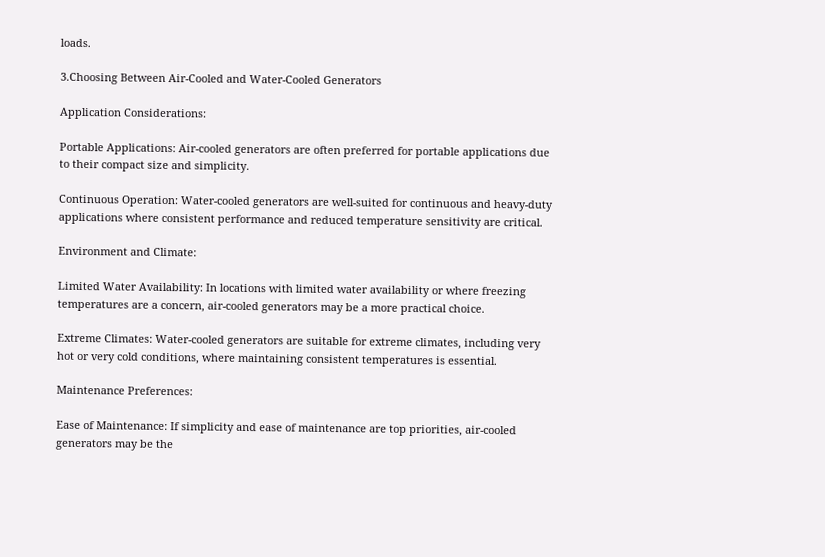loads.

3.Choosing Between Air-Cooled and Water-Cooled Generators

Application Considerations:

Portable Applications: Air-cooled generators are often preferred for portable applications due to their compact size and simplicity.

Continuous Operation: Water-cooled generators are well-suited for continuous and heavy-duty applications where consistent performance and reduced temperature sensitivity are critical.

Environment and Climate:

Limited Water Availability: In locations with limited water availability or where freezing temperatures are a concern, air-cooled generators may be a more practical choice.

Extreme Climates: Water-cooled generators are suitable for extreme climates, including very hot or very cold conditions, where maintaining consistent temperatures is essential.

Maintenance Preferences:

Ease of Maintenance: If simplicity and ease of maintenance are top priorities, air-cooled generators may be the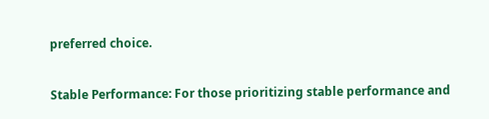preferred choice.

Stable Performance: For those prioritizing stable performance and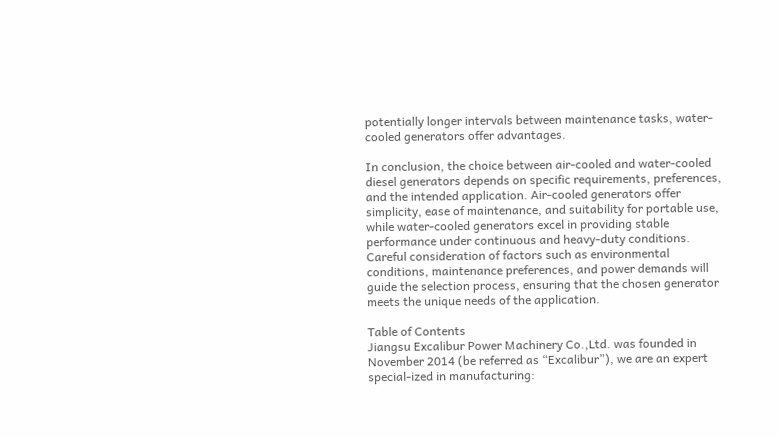potentially longer intervals between maintenance tasks, water-cooled generators offer advantages.

In conclusion, the choice between air-cooled and water-cooled diesel generators depends on specific requirements, preferences, and the intended application. Air-cooled generators offer simplicity, ease of maintenance, and suitability for portable use, while water-cooled generators excel in providing stable performance under continuous and heavy-duty conditions. Careful consideration of factors such as environmental conditions, maintenance preferences, and power demands will guide the selection process, ensuring that the chosen generator meets the unique needs of the application.

Table of Contents
Jiangsu Excalibur Power Machinery Co.,Ltd. was founded in November 2014 (be referred as “Excalibur”), we are an expert special-ized in manufacturing: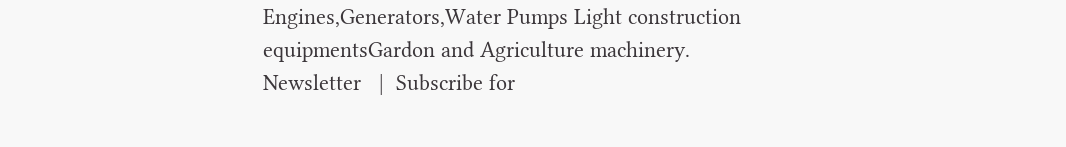Engines,Generators,Water Pumps Light construction equipmentsGardon and Agriculture machinery.
Newsletter   |  Subscribe for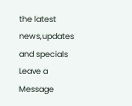the latest news,updates and specials
Leave a Message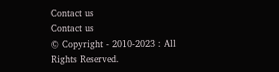Contact us
Contact us
© Copyright - 2010-2023 : All Rights Reserved.